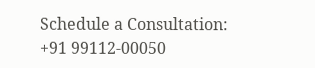Schedule a Consultation: +91 99112-00050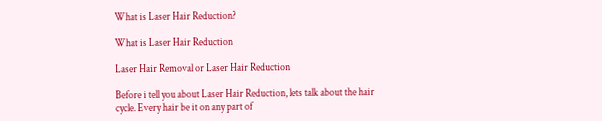What is Laser Hair Reduction?

What is Laser Hair Reduction

Laser Hair Removal or Laser Hair Reduction

Before i tell you about Laser Hair Reduction, lets talk about the hair cycle. Every hair be it on any part of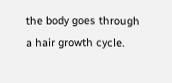the body goes through a hair growth cycle.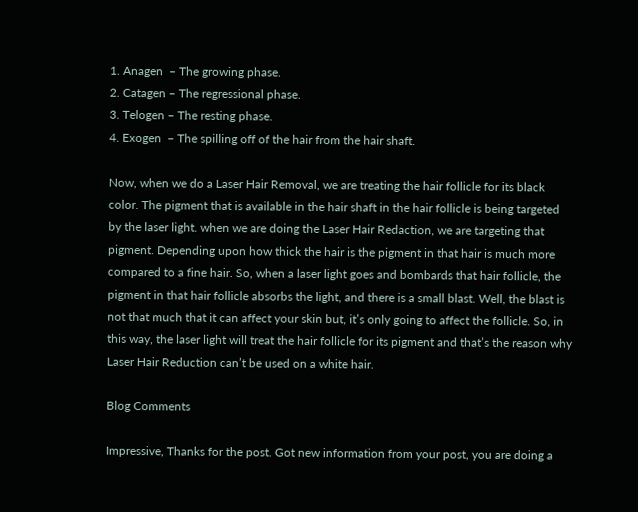1. Anagen  – The growing phase.
2. Catagen – The regressional phase.
3. Telogen – The resting phase.
4. Exogen  – The spilling off of the hair from the hair shaft.

Now, when we do a Laser Hair Removal, we are treating the hair follicle for its black color. The pigment that is available in the hair shaft in the hair follicle is being targeted by the laser light. when we are doing the Laser Hair Redaction, we are targeting that pigment. Depending upon how thick the hair is the pigment in that hair is much more compared to a fine hair. So, when a laser light goes and bombards that hair follicle, the pigment in that hair follicle absorbs the light, and there is a small blast. Well, the blast is not that much that it can affect your skin but, it’s only going to affect the follicle. So, in this way, the laser light will treat the hair follicle for its pigment and that’s the reason why Laser Hair Reduction can’t be used on a white hair.

Blog Comments

Impressive, Thanks for the post. Got new information from your post, you are doing a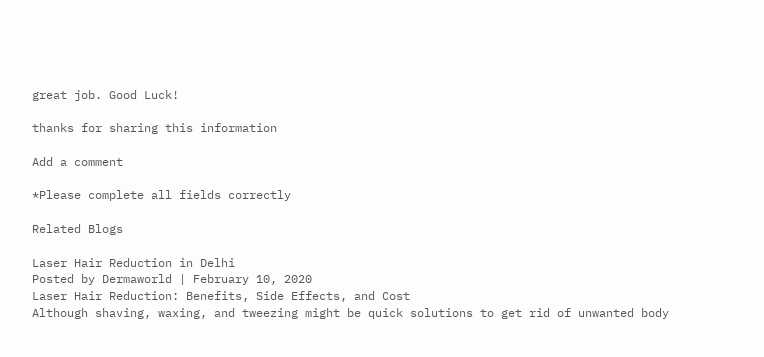great job. Good Luck!

thanks for sharing this information

Add a comment

*Please complete all fields correctly

Related Blogs

Laser Hair Reduction in Delhi
Posted by Dermaworld | February 10, 2020
Laser Hair Reduction: Benefits, Side Effects, and Cost
Although shaving, waxing, and tweezing might be quick solutions to get rid of unwanted body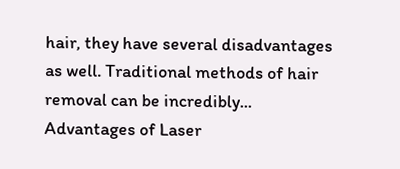hair, they have several disadvantages as well. Traditional methods of hair removal can be incredibly...
Advantages of Laser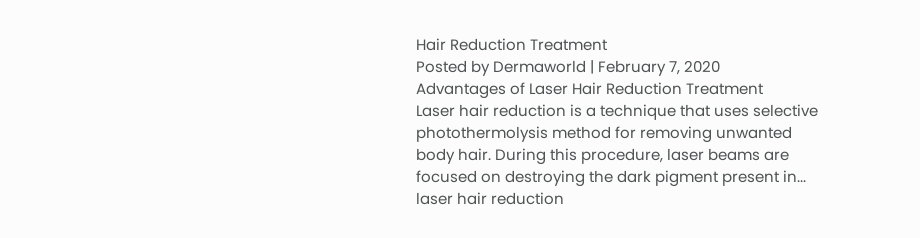Hair Reduction Treatment
Posted by Dermaworld | February 7, 2020
Advantages of Laser Hair Reduction Treatment
Laser hair reduction is a technique that uses selective photothermolysis method for removing unwanted body hair. During this procedure, laser beams are focused on destroying the dark pigment present in...
laser hair reduction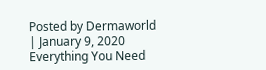Posted by Dermaworld | January 9, 2020
Everything You Need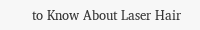to Know About Laser Hair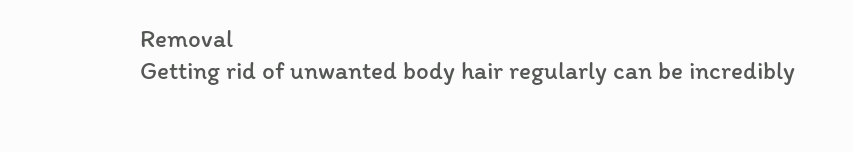Removal
Getting rid of unwanted body hair regularly can be incredibly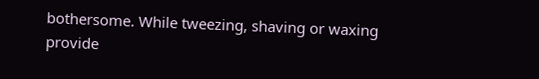bothersome. While tweezing, shaving or waxing provide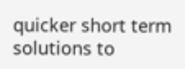quicker short term solutions to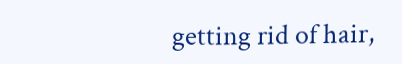getting rid of hair,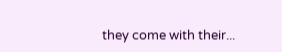they come with their...